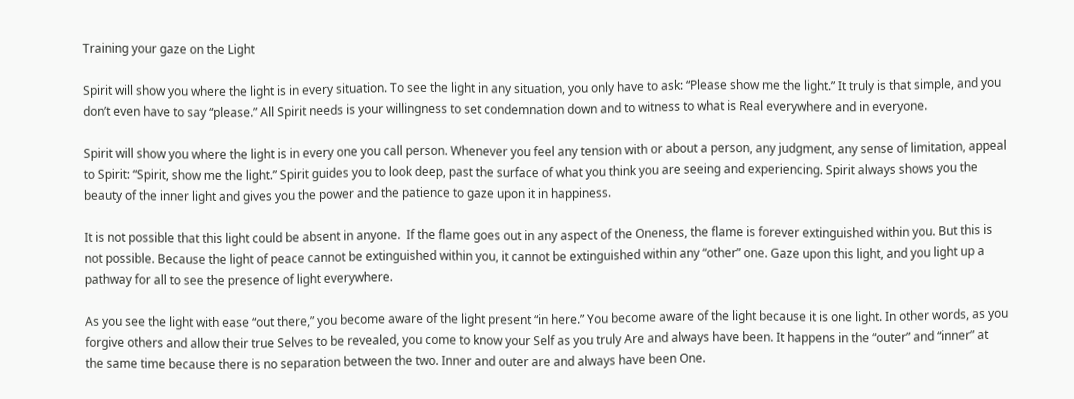Training your gaze on the Light

Spirit will show you where the light is in every situation. To see the light in any situation, you only have to ask: “Please show me the light.” It truly is that simple, and you don’t even have to say “please.” All Spirit needs is your willingness to set condemnation down and to witness to what is Real everywhere and in everyone.

Spirit will show you where the light is in every one you call person. Whenever you feel any tension with or about a person, any judgment, any sense of limitation, appeal to Spirit: “Spirit, show me the light.” Spirit guides you to look deep, past the surface of what you think you are seeing and experiencing. Spirit always shows you the beauty of the inner light and gives you the power and the patience to gaze upon it in happiness.

It is not possible that this light could be absent in anyone.  If the flame goes out in any aspect of the Oneness, the flame is forever extinguished within you. But this is not possible. Because the light of peace cannot be extinguished within you, it cannot be extinguished within any “other” one. Gaze upon this light, and you light up a pathway for all to see the presence of light everywhere.

As you see the light with ease “out there,” you become aware of the light present “in here.” You become aware of the light because it is one light. In other words, as you forgive others and allow their true Selves to be revealed, you come to know your Self as you truly Are and always have been. It happens in the “outer” and “inner” at the same time because there is no separation between the two. Inner and outer are and always have been One.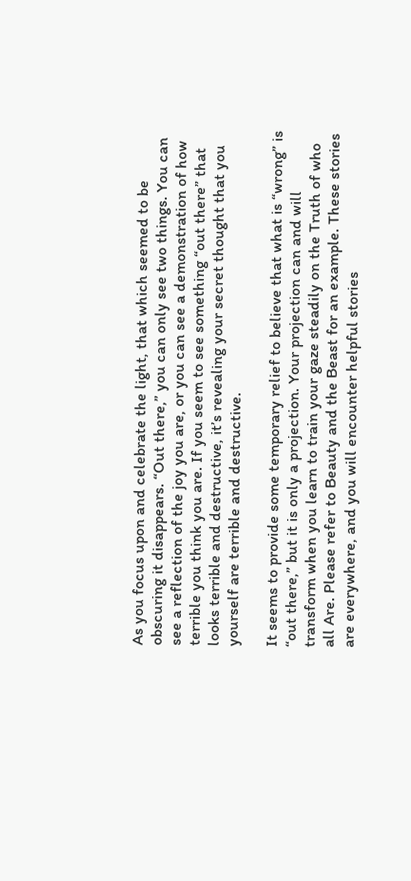As you focus upon and celebrate the light, that which seemed to be obscuring it disappears. “Out there,” you can only see two things. You can see a reflection of the joy you are, or you can see a demonstration of how terrible you think you are. If you seem to see something “out there” that looks terrible and destructive, it’s revealing your secret thought that you yourself are terrible and destructive.

It seems to provide some temporary relief to believe that what is “wrong” is “out there,” but it is only a projection. Your projection can and will transform when you learn to train your gaze steadily on the Truth of who all Are. Please refer to Beauty and the Beast for an example. These stories are everywhere, and you will encounter helpful stories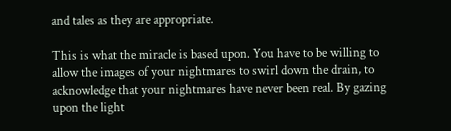and tales as they are appropriate.

This is what the miracle is based upon. You have to be willing to allow the images of your nightmares to swirl down the drain, to acknowledge that your nightmares have never been real. By gazing upon the light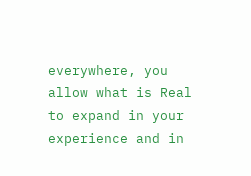everywhere, you allow what is Real to expand in your experience and in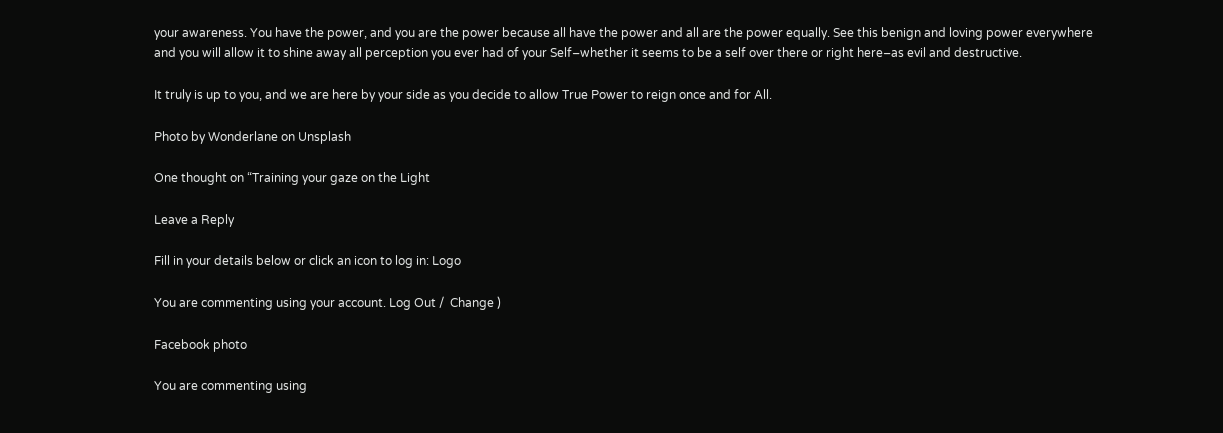your awareness. You have the power, and you are the power because all have the power and all are the power equally. See this benign and loving power everywhere and you will allow it to shine away all perception you ever had of your Self–whether it seems to be a self over there or right here–as evil and destructive.

It truly is up to you, and we are here by your side as you decide to allow True Power to reign once and for All.

Photo by Wonderlane on Unsplash

One thought on “Training your gaze on the Light

Leave a Reply

Fill in your details below or click an icon to log in: Logo

You are commenting using your account. Log Out /  Change )

Facebook photo

You are commenting using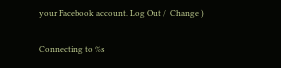your Facebook account. Log Out /  Change )

Connecting to %s